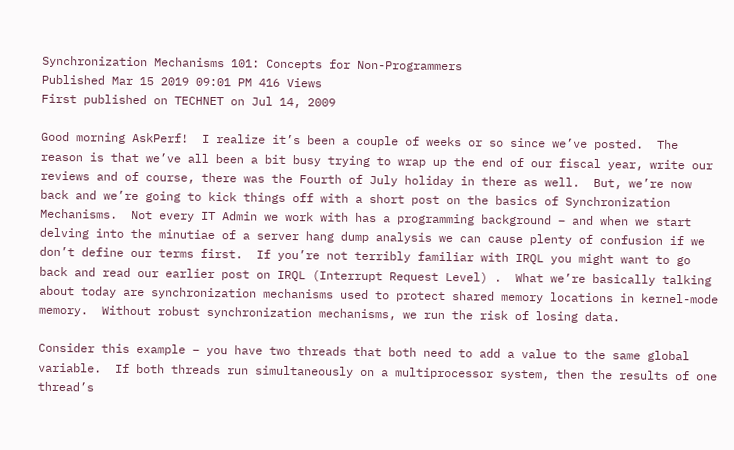Synchronization Mechanisms 101: Concepts for Non-Programmers
Published Mar 15 2019 09:01 PM 416 Views
First published on TECHNET on Jul 14, 2009

Good morning AskPerf!  I realize it’s been a couple of weeks or so since we’ve posted.  The reason is that we’ve all been a bit busy trying to wrap up the end of our fiscal year, write our reviews and of course, there was the Fourth of July holiday in there as well.  But, we’re now back and we’re going to kick things off with a short post on the basics of Synchronization Mechanisms.  Not every IT Admin we work with has a programming background – and when we start delving into the minutiae of a server hang dump analysis we can cause plenty of confusion if we don’t define our terms first.  If you’re not terribly familiar with IRQL you might want to go back and read our earlier post on IRQL (Interrupt Request Level) .  What we’re basically talking about today are synchronization mechanisms used to protect shared memory locations in kernel-mode memory.  Without robust synchronization mechanisms, we run the risk of losing data.

Consider this example – you have two threads that both need to add a value to the same global variable.  If both threads run simultaneously on a multiprocessor system, then the results of one thread’s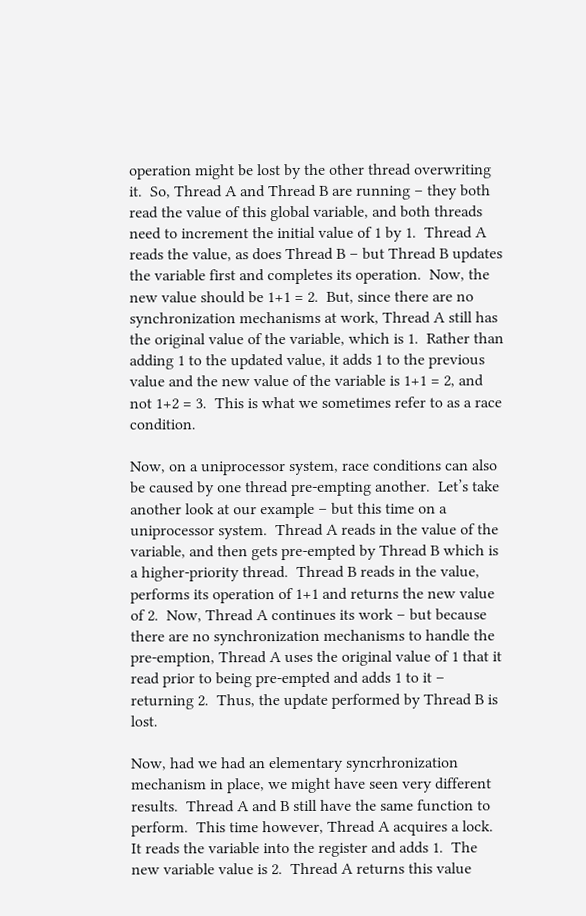operation might be lost by the other thread overwriting it.  So, Thread A and Thread B are running – they both read the value of this global variable, and both threads need to increment the initial value of 1 by 1.  Thread A reads the value, as does Thread B – but Thread B updates the variable first and completes its operation.  Now, the new value should be 1+1 = 2.  But, since there are no synchronization mechanisms at work, Thread A still has the original value of the variable, which is 1.  Rather than adding 1 to the updated value, it adds 1 to the previous value and the new value of the variable is 1+1 = 2, and not 1+2 = 3.  This is what we sometimes refer to as a race condition.

Now, on a uniprocessor system, race conditions can also be caused by one thread pre-empting another.  Let’s take another look at our example – but this time on a uniprocessor system.  Thread A reads in the value of the variable, and then gets pre-empted by Thread B which is a higher-priority thread.  Thread B reads in the value, performs its operation of 1+1 and returns the new value of 2.  Now, Thread A continues its work – but because there are no synchronization mechanisms to handle the pre-emption, Thread A uses the original value of 1 that it read prior to being pre-empted and adds 1 to it – returning 2.  Thus, the update performed by Thread B is lost.

Now, had we had an elementary syncrhronization mechanism in place, we might have seen very different results.  Thread A and B still have the same function to perform.  This time however, Thread A acquires a lock.  It reads the variable into the register and adds 1.  The new variable value is 2.  Thread A returns this value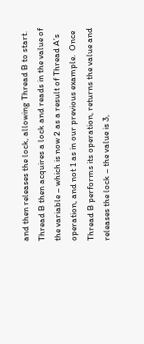and then releases the lock, allowing Thread B to start.  Thread B then acquires a lock and reads in the value of the variable – which is now 2 as a result of Thread A’s operation, and not 1 as in our previous example.  Once Thread B performs its operation, returns the value and releases the lock – the value is 3,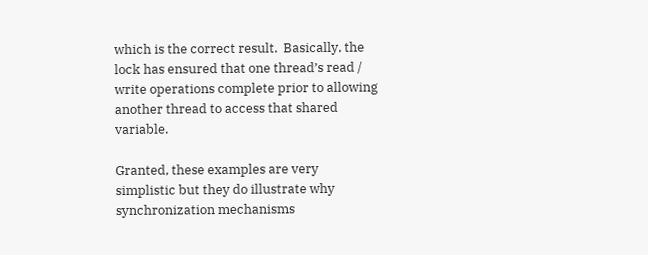which is the correct result.  Basically, the lock has ensured that one thread’s read / write operations complete prior to allowing another thread to access that shared variable.

Granted, these examples are very simplistic but they do illustrate why synchronization mechanisms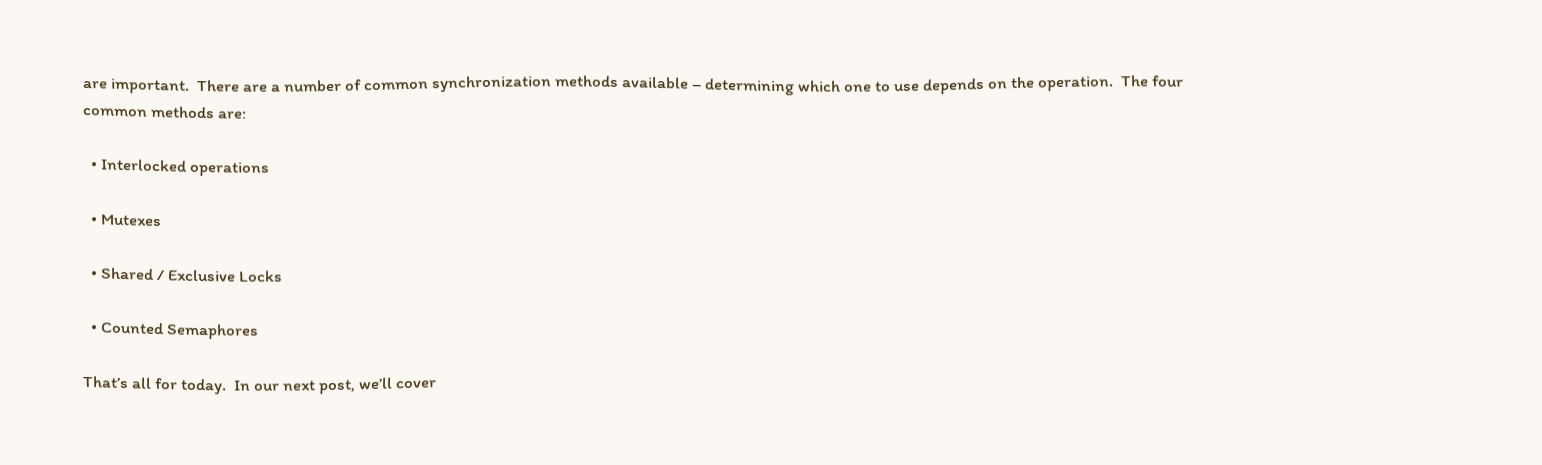are important.  There are a number of common synchronization methods available – determining which one to use depends on the operation.  The four common methods are:

  • Interlocked operations

  • Mutexes

  • Shared / Exclusive Locks

  • Counted Semaphores

That’s all for today.  In our next post, we’ll cover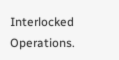Interlocked Operations.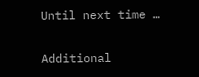Until next time …

Additional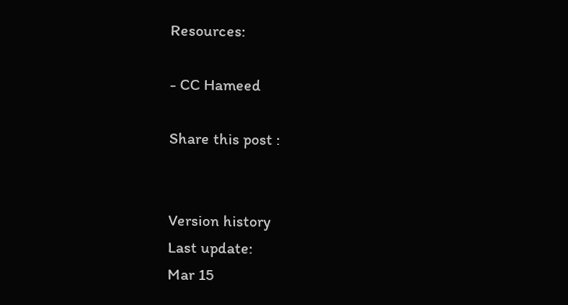Resources:

- CC Hameed

Share this post :


Version history
Last update:
Mar 15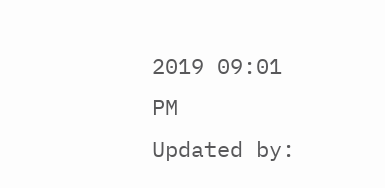2019 09:01 PM
Updated by: